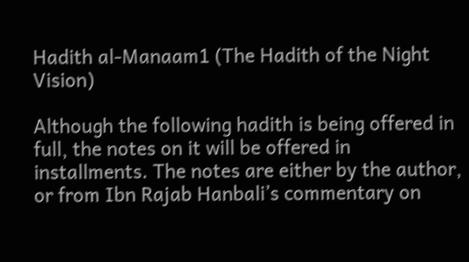Hadith al-Manaam1 (The Hadith of the Night Vision)

Although the following hadith is being offered in full, the notes on it will be offered in installments. The notes are either by the author, or from Ibn Rajab Hanbali’s commentary on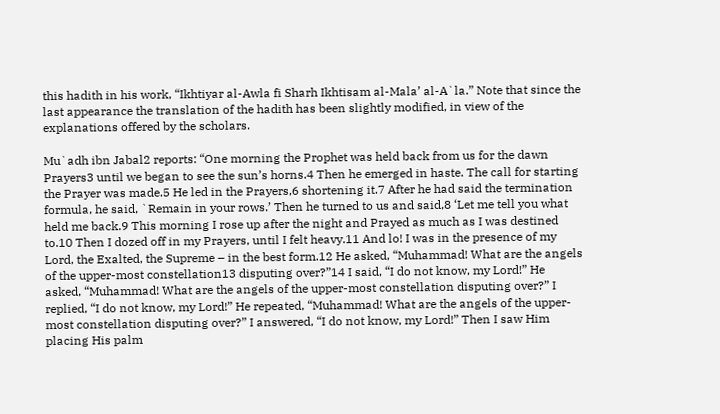this hadith in his work, “Ikhtiyar al-Awla fi Sharh Ikhtisam al-Mala’ al-A`la.” Note that since the last appearance the translation of the hadith has been slightly modified, in view of the explanations offered by the scholars.

Mu`adh ibn Jabal2 reports: “One morning the Prophet was held back from us for the dawn Prayers3 until we began to see the sun’s horns.4 Then he emerged in haste. The call for starting the Prayer was made.5 He led in the Prayers,6 shortening it.7 After he had said the termination formula, he said, `Remain in your rows.’ Then he turned to us and said,8 ‘Let me tell you what held me back.9 This morning I rose up after the night and Prayed as much as I was destined to.10 Then I dozed off in my Prayers, until I felt heavy.11 And lo! I was in the presence of my Lord, the Exalted, the Supreme – in the best form.12 He asked, “Muhammad! What are the angels of the upper-most constellation13 disputing over?”14 I said, “I do not know, my Lord!” He asked, “Muhammad! What are the angels of the upper-most constellation disputing over?” I replied, “I do not know, my Lord!” He repeated, “Muhammad! What are the angels of the upper-most constellation disputing over?” I answered, “I do not know, my Lord!” Then I saw Him placing His palm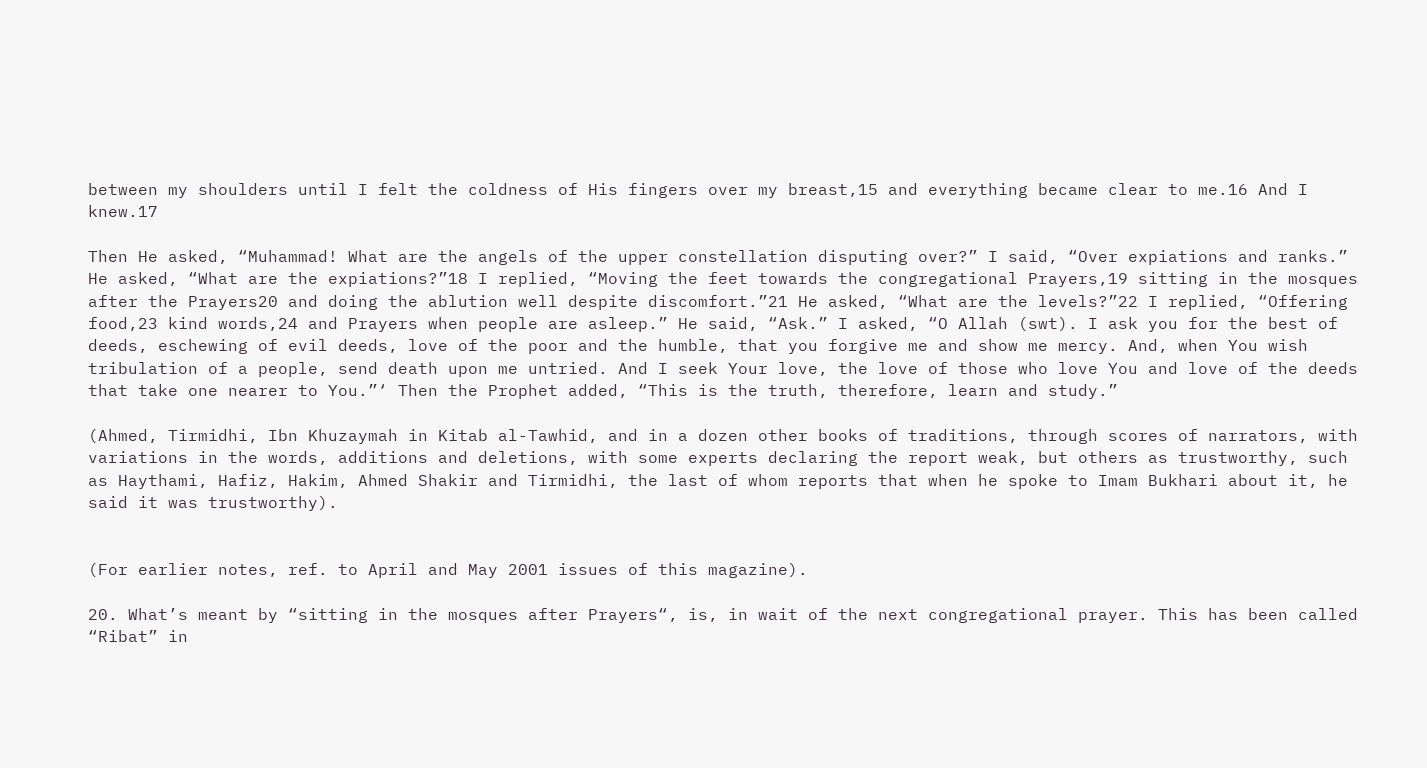between my shoulders until I felt the coldness of His fingers over my breast,15 and everything became clear to me.16 And I knew.17

Then He asked, “Muhammad! What are the angels of the upper constellation disputing over?” I said, “Over expiations and ranks.” He asked, “What are the expiations?”18 I replied, “Moving the feet towards the congregational Prayers,19 sitting in the mosques after the Prayers20 and doing the ablution well despite discomfort.”21 He asked, “What are the levels?”22 I replied, “Offering food,23 kind words,24 and Prayers when people are asleep.” He said, “Ask.” I asked, “O Allah (swt). I ask you for the best of deeds, eschewing of evil deeds, love of the poor and the humble, that you forgive me and show me mercy. And, when You wish tribulation of a people, send death upon me untried. And I seek Your love, the love of those who love You and love of the deeds that take one nearer to You.”‘ Then the Prophet added, “This is the truth, therefore, learn and study.”

(Ahmed, Tirmidhi, Ibn Khuzaymah in Kitab al-Tawhid, and in a dozen other books of traditions, through scores of narrators, with variations in the words, additions and deletions, with some experts declaring the report weak, but others as trustworthy, such as Haythami, Hafiz, Hakim, Ahmed Shakir and Tirmidhi, the last of whom reports that when he spoke to Imam Bukhari about it, he said it was trustworthy).


(For earlier notes, ref. to April and May 2001 issues of this magazine).

20. What’s meant by “sitting in the mosques after Prayers“, is, in wait of the next congregational prayer. This has been called “Ribat” in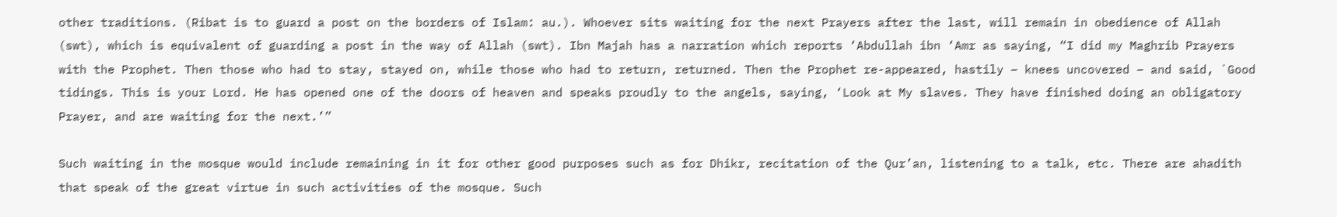other traditions. (Ribat is to guard a post on the borders of Islam: au.). Whoever sits waiting for the next Prayers after the last, will remain in obedience of Allah (swt), which is equivalent of guarding a post in the way of Allah (swt). Ibn Majah has a narration which reports ‘Abdullah ibn ‘Amr as saying, “I did my Maghrib Prayers with the Prophet. Then those who had to stay, stayed on, while those who had to return, returned. Then the Prophet re-appeared, hastily – knees uncovered – and said, `Good tidings. This is your Lord. He has opened one of the doors of heaven and speaks proudly to the angels, saying, ‘Look at My slaves. They have finished doing an obligatory Prayer, and are waiting for the next.’”

Such waiting in the mosque would include remaining in it for other good purposes such as for Dhikr, recitation of the Qur’an, listening to a talk, etc. There are ahadith that speak of the great virtue in such activities of the mosque. Such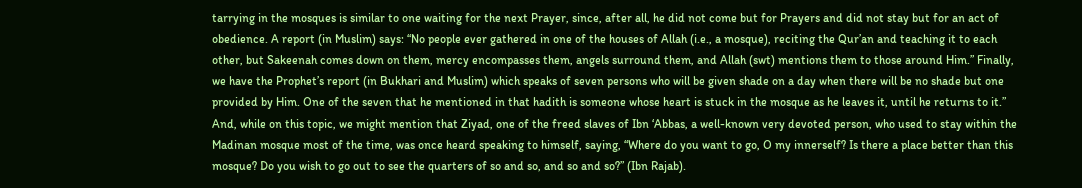tarrying in the mosques is similar to one waiting for the next Prayer, since, after all, he did not come but for Prayers and did not stay but for an act of obedience. A report (in Muslim) says: “No people ever gathered in one of the houses of Allah (i.e., a mosque), reciting the Qur’an and teaching it to each other, but Sakeenah comes down on them, mercy encompasses them, angels surround them, and Allah (swt) mentions them to those around Him.” Finally, we have the Prophet’s report (in Bukhari and Muslim) which speaks of seven persons who will be given shade on a day when there will be no shade but one provided by Him. One of the seven that he mentioned in that hadith is someone whose heart is stuck in the mosque as he leaves it, until he returns to it.” And, while on this topic, we might mention that Ziyad, one of the freed slaves of Ibn ‘Abbas, a well-known very devoted person, who used to stay within the Madinan mosque most of the time, was once heard speaking to himself, saying, “Where do you want to go, O my innerself? Is there a place better than this mosque? Do you wish to go out to see the quarters of so and so, and so and so?” (Ibn Rajab).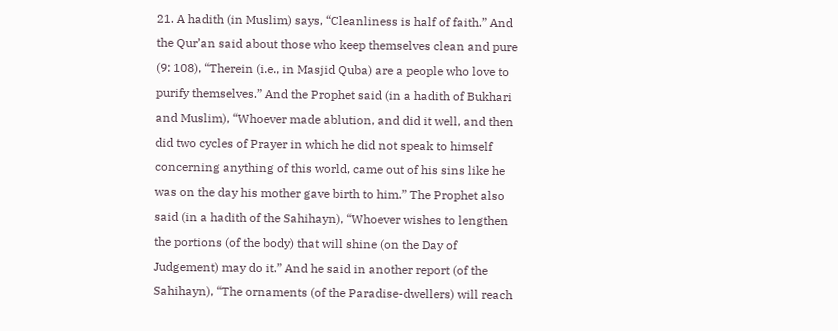21. A hadith (in Muslim) says, “Cleanliness is half of faith.” And the Qur’an said about those who keep themselves clean and pure (9: 108), “Therein (i.e., in Masjid Quba) are a people who love to purify themselves.” And the Prophet said (in a hadith of Bukhari and Muslim), “Whoever made ablution, and did it well, and then did two cycles of Prayer in which he did not speak to himself concerning anything of this world, came out of his sins like he was on the day his mother gave birth to him.” The Prophet also said (in a hadith of the Sahihayn), “Whoever wishes to lengthen the portions (of the body) that will shine (on the Day of Judgement) may do it.” And he said in another report (of the Sahihayn), “The ornaments (of the Paradise-dwellers) will reach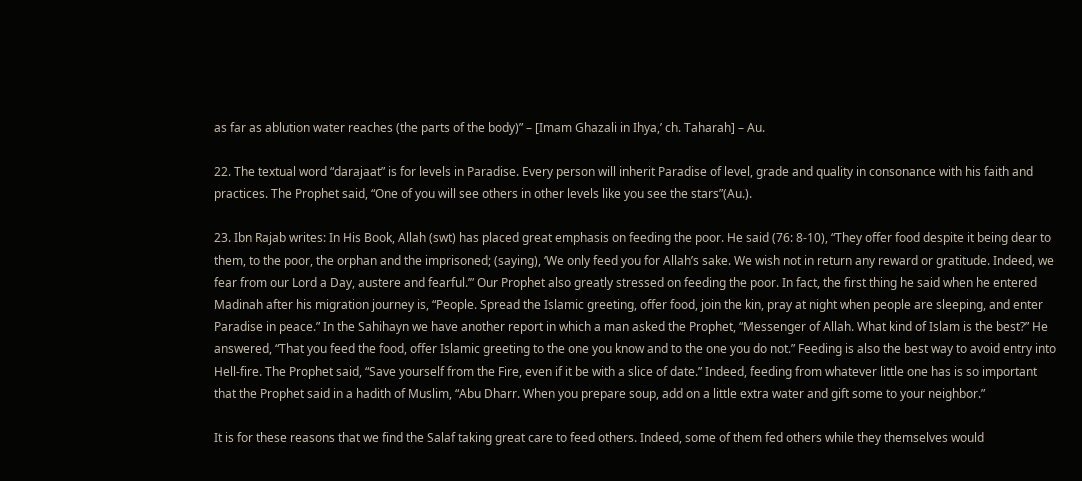as far as ablution water reaches (the parts of the body)” – [Imam Ghazali in Ihya,’ ch. Taharah] – Au.

22. The textual word “darajaat” is for levels in Paradise. Every person will inherit Paradise of level, grade and quality in consonance with his faith and practices. The Prophet said, “One of you will see others in other levels like you see the stars”(Au.).

23. Ibn Rajab writes: In His Book, Allah (swt) has placed great emphasis on feeding the poor. He said (76: 8-10), “They offer food despite it being dear to them, to the poor, the orphan and the imprisoned; (saying), ‘We only feed you for Allah’s sake. We wish not in return any reward or gratitude. Indeed, we fear from our Lord a Day, austere and fearful.’” Our Prophet also greatly stressed on feeding the poor. In fact, the first thing he said when he entered Madinah after his migration journey is, “People. Spread the Islamic greeting, offer food, join the kin, pray at night when people are sleeping, and enter Paradise in peace.” In the Sahihayn we have another report in which a man asked the Prophet, “Messenger of Allah. What kind of Islam is the best?” He answered, “That you feed the food, offer Islamic greeting to the one you know and to the one you do not.” Feeding is also the best way to avoid entry into Hell-fire. The Prophet said, “Save yourself from the Fire, even if it be with a slice of date.” Indeed, feeding from whatever little one has is so important that the Prophet said in a hadith of Muslim, “Abu Dharr. When you prepare soup, add on a little extra water and gift some to your neighbor.”

It is for these reasons that we find the Salaf taking great care to feed others. Indeed, some of them fed others while they themselves would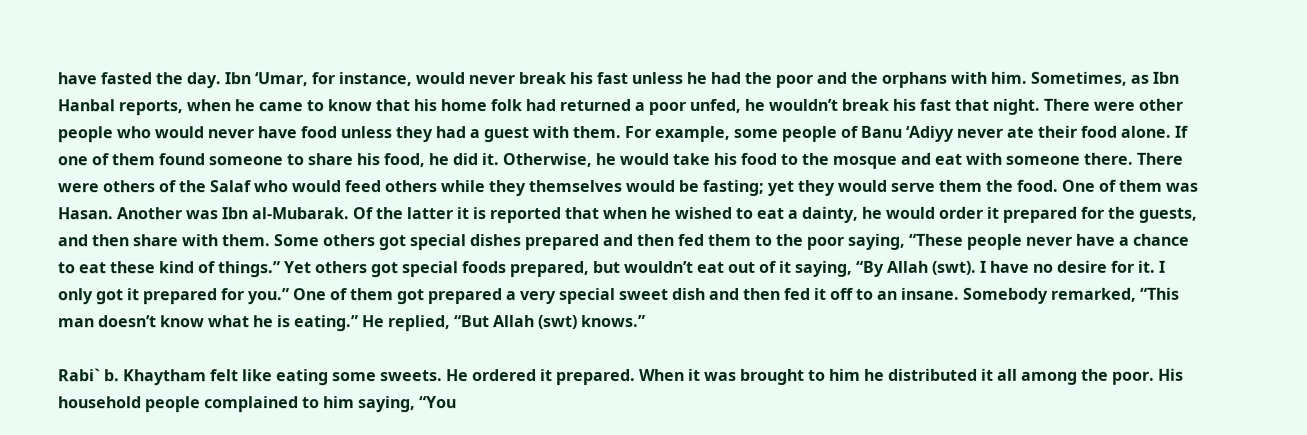have fasted the day. Ibn ‘Umar, for instance, would never break his fast unless he had the poor and the orphans with him. Sometimes, as Ibn Hanbal reports, when he came to know that his home folk had returned a poor unfed, he wouldn’t break his fast that night. There were other people who would never have food unless they had a guest with them. For example, some people of Banu ‘Adiyy never ate their food alone. If one of them found someone to share his food, he did it. Otherwise, he would take his food to the mosque and eat with someone there. There were others of the Salaf who would feed others while they themselves would be fasting; yet they would serve them the food. One of them was Hasan. Another was Ibn al-Mubarak. Of the latter it is reported that when he wished to eat a dainty, he would order it prepared for the guests, and then share with them. Some others got special dishes prepared and then fed them to the poor saying, “These people never have a chance to eat these kind of things.” Yet others got special foods prepared, but wouldn’t eat out of it saying, “By Allah (swt). I have no desire for it. I only got it prepared for you.” One of them got prepared a very special sweet dish and then fed it off to an insane. Somebody remarked, “This man doesn’t know what he is eating.” He replied, “But Allah (swt) knows.”

Rabi` b. Khaytham felt like eating some sweets. He ordered it prepared. When it was brought to him he distributed it all among the poor. His household people complained to him saying, “You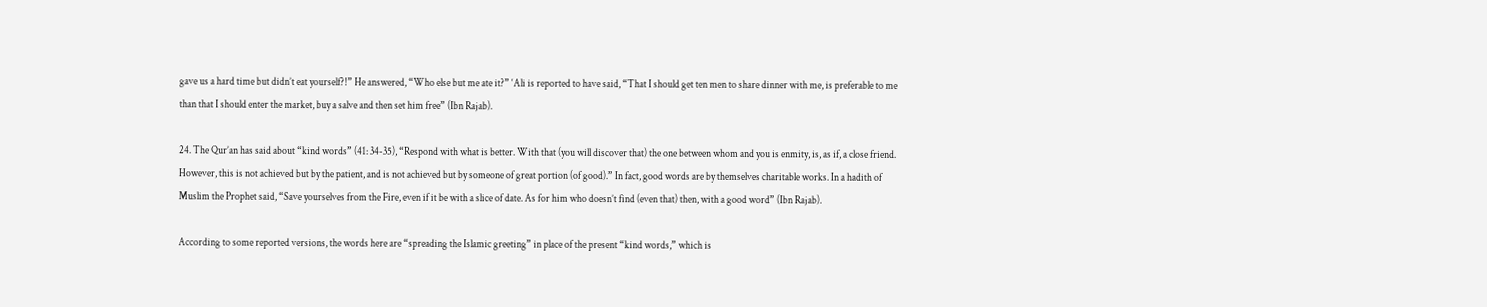gave us a hard time but didn’t eat yourself?!” He answered, “Who else but me ate it?” ‘Ali is reported to have said, “That I should get ten men to share dinner with me, is preferable to me than that I should enter the market, buy a salve and then set him free” (Ibn Rajab).

24. The Qur’an has said about “kind words” (41: 34-35), “Respond with what is better. With that (you will discover that) the one between whom and you is enmity, is, as if, a close friend. However, this is not achieved but by the patient, and is not achieved but by someone of great portion (of good).” In fact, good words are by themselves charitable works. In a hadith of Muslim the Prophet said, “Save yourselves from the Fire, even if it be with a slice of date. As for him who doesn’t find (even that) then, with a good word” (Ibn Rajab).

According to some reported versions, the words here are “spreading the Islamic greeting” in place of the present “kind words,” which is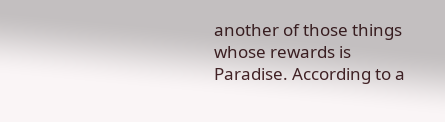another of those things whose rewards is Paradise. According to a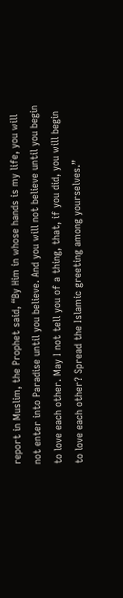report in Muslim, the Prophet said, “By Him in whose hands is my life, you will not enter into Paradise until you believe. And you will not believe until you begin to love each other. May I not tell you of a thing, that, if you did, you will begin to love each other? Spread the Islamic greeting among yourselves.”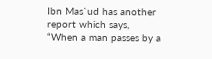Ibn Mas`ud has another report which says, “When a man passes by a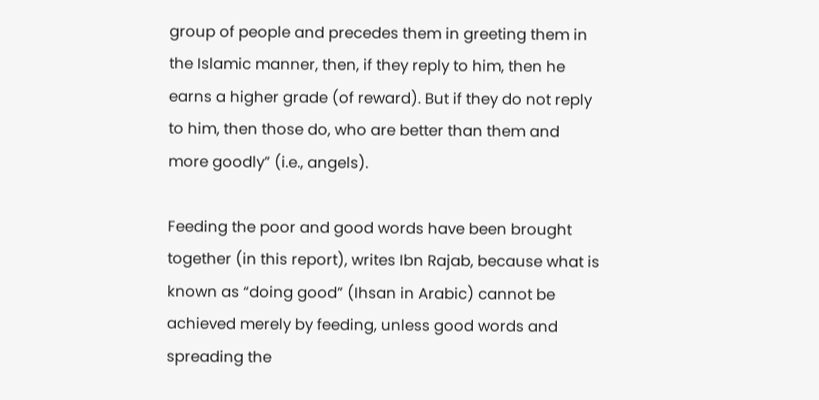group of people and precedes them in greeting them in the Islamic manner, then, if they reply to him, then he earns a higher grade (of reward). But if they do not reply to him, then those do, who are better than them and more goodly” (i.e., angels).

Feeding the poor and good words have been brought together (in this report), writes Ibn Rajab, because what is known as “doing good” (Ihsan in Arabic) cannot be achieved merely by feeding, unless good words and spreading the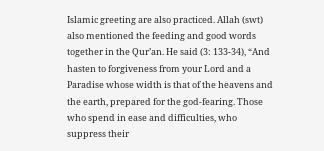Islamic greeting are also practiced. Allah (swt) also mentioned the feeding and good words together in the Qur’an. He said (3: 133-34), “And hasten to forgiveness from your Lord and a Paradise whose width is that of the heavens and the earth, prepared for the god-fearing. Those who spend in ease and difficulties, who suppress their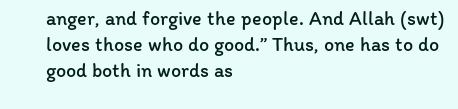anger, and forgive the people. And Allah (swt) loves those who do good.” Thus, one has to do good both in words as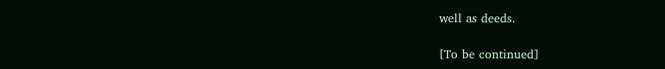well as deeds.

[To be continued]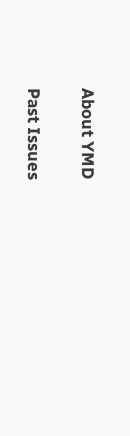About YMD

Past Issues